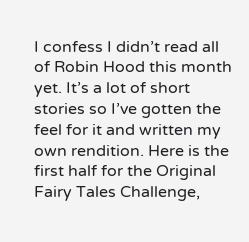I confess I didn’t read all of Robin Hood this month yet. It’s a lot of short stories so I’ve gotten the feel for it and written my own rendition. Here is the first half for the Original Fairy Tales Challenge,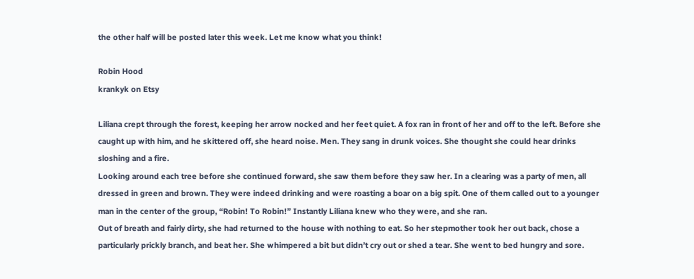the other half will be posted later this week. Let me know what you think!

Robin Hood
krankyk on Etsy

Liliana crept through the forest, keeping her arrow nocked and her feet quiet. A fox ran in front of her and off to the left. Before she caught up with him, and he skittered off, she heard noise. Men. They sang in drunk voices. She thought she could hear drinks sloshing and a fire.
Looking around each tree before she continued forward, she saw them before they saw her. In a clearing was a party of men, all dressed in green and brown. They were indeed drinking and were roasting a boar on a big spit. One of them called out to a younger man in the center of the group, “Robin! To Robin!” Instantly Liliana knew who they were, and she ran.
Out of breath and fairly dirty, she had returned to the house with nothing to eat. So her stepmother took her out back, chose a particularly prickly branch, and beat her. She whimpered a bit but didn’t cry out or shed a tear. She went to bed hungry and sore.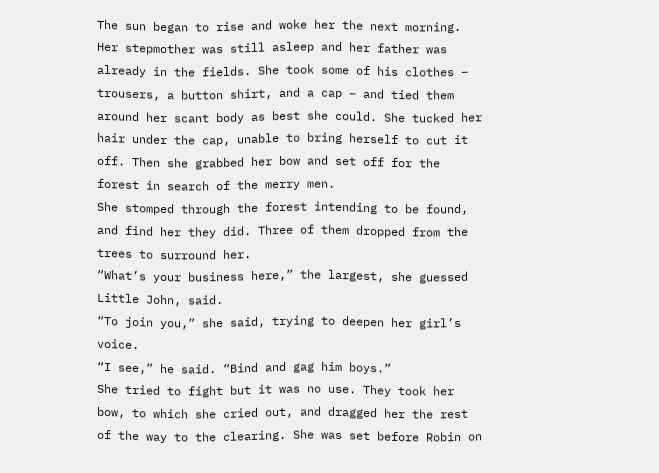The sun began to rise and woke her the next morning. Her stepmother was still asleep and her father was already in the fields. She took some of his clothes – trousers, a button shirt, and a cap – and tied them around her scant body as best she could. She tucked her hair under the cap, unable to bring herself to cut it off. Then she grabbed her bow and set off for the forest in search of the merry men.
She stomped through the forest intending to be found, and find her they did. Three of them dropped from the trees to surround her.
“What’s your business here,” the largest, she guessed Little John, said.
“To join you,” she said, trying to deepen her girl’s voice.
“I see,” he said. “Bind and gag him boys.”
She tried to fight but it was no use. They took her bow, to which she cried out, and dragged her the rest of the way to the clearing. She was set before Robin on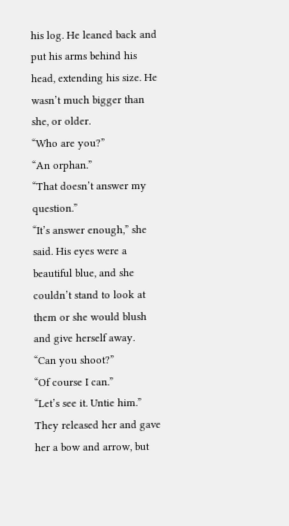his log. He leaned back and put his arms behind his head, extending his size. He wasn’t much bigger than she, or older.
“Who are you?”
“An orphan.”
“That doesn’t answer my question.”
“It’s answer enough,” she said. His eyes were a beautiful blue, and she couldn’t stand to look at them or she would blush and give herself away.
“Can you shoot?”
“Of course I can.”
“Let’s see it. Untie him.” They released her and gave her a bow and arrow, but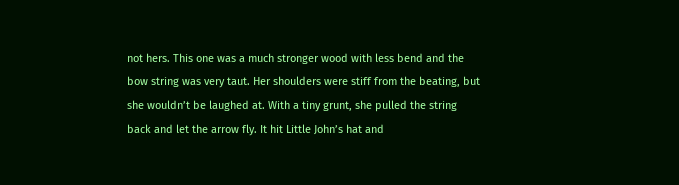not hers. This one was a much stronger wood with less bend and the bow string was very taut. Her shoulders were stiff from the beating, but she wouldn’t be laughed at. With a tiny grunt, she pulled the string back and let the arrow fly. It hit Little John’s hat and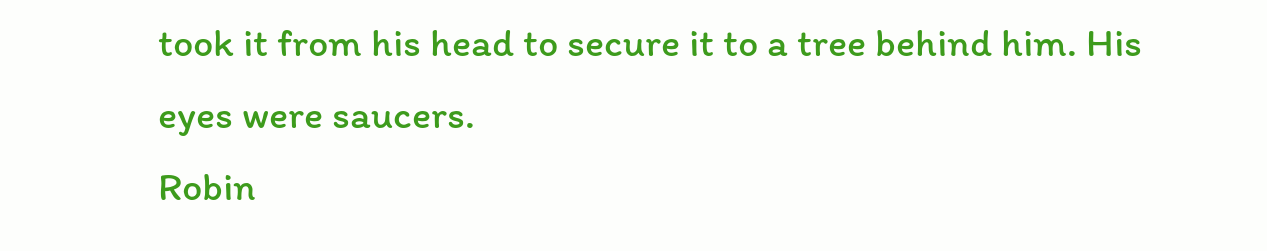took it from his head to secure it to a tree behind him. His eyes were saucers.
Robin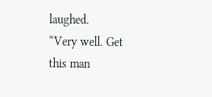laughed.
“Very well. Get this man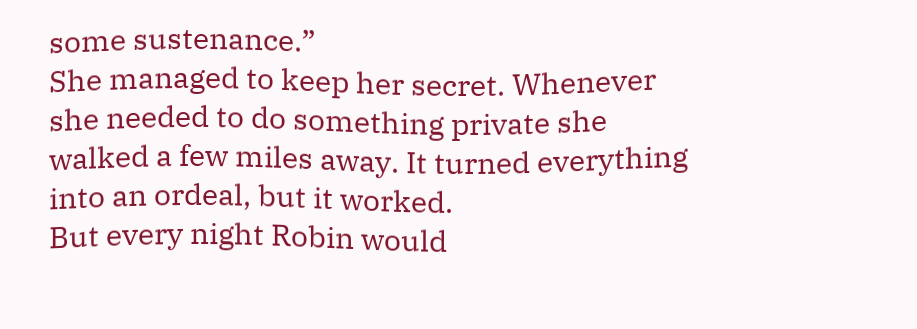some sustenance.”
She managed to keep her secret. Whenever she needed to do something private she walked a few miles away. It turned everything into an ordeal, but it worked.
But every night Robin would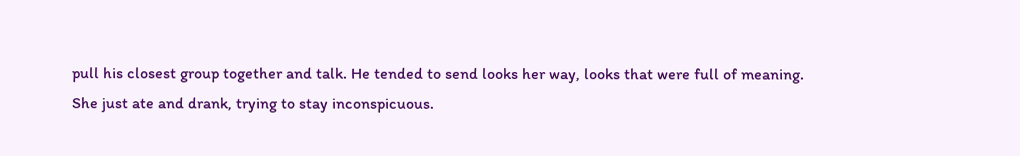pull his closest group together and talk. He tended to send looks her way, looks that were full of meaning. She just ate and drank, trying to stay inconspicuous.